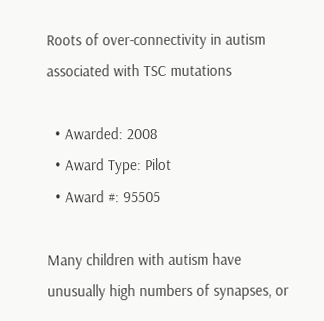Roots of over-connectivity in autism associated with TSC mutations

  • Awarded: 2008
  • Award Type: Pilot
  • Award #: 95505

Many children with autism have unusually high numbers of synapses, or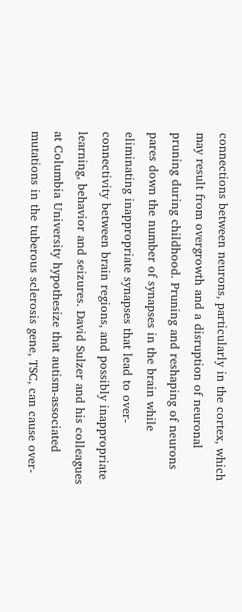connections between neurons, particularly in the cortex, which may result from overgrowth and a disruption of neuronal pruning during childhood. Pruning and reshaping of neurons pares down the number of synapses in the brain while eliminating inappropriate synapses that lead to over-connectivity between brain regions, and possibly inappropriate learning, behavior and seizures. David Sulzer and his colleagues at Columbia University hypothesize that autism-associated mutations in the tuberous sclerosis gene, TSC, can cause over-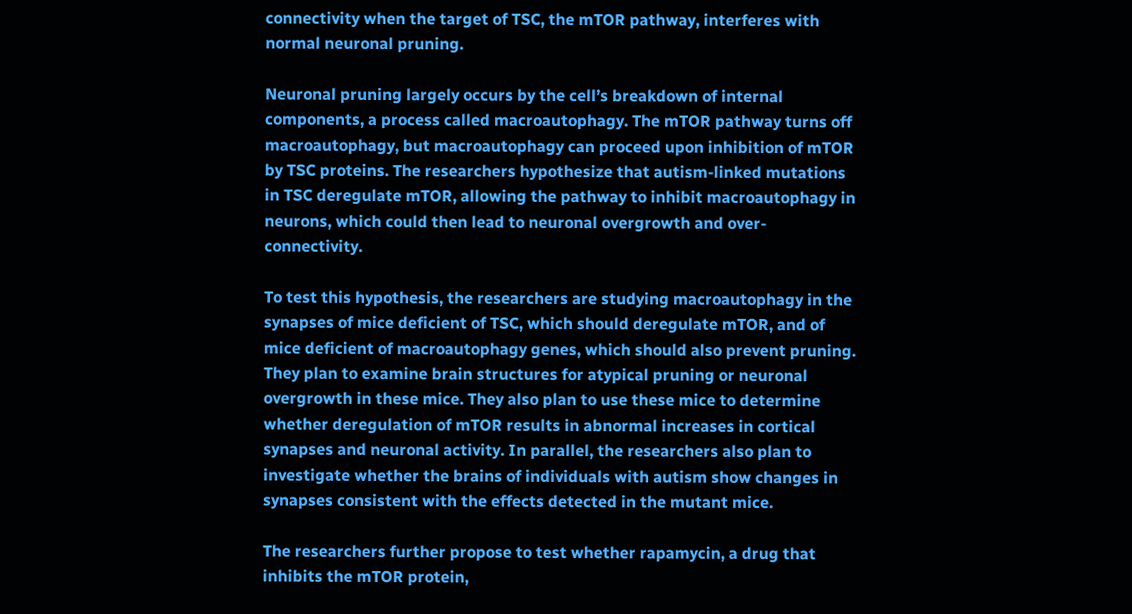connectivity when the target of TSC, the mTOR pathway, interferes with normal neuronal pruning.

Neuronal pruning largely occurs by the cell’s breakdown of internal components, a process called macroautophagy. The mTOR pathway turns off macroautophagy, but macroautophagy can proceed upon inhibition of mTOR by TSC proteins. The researchers hypothesize that autism-linked mutations in TSC deregulate mTOR, allowing the pathway to inhibit macroautophagy in neurons, which could then lead to neuronal overgrowth and over-connectivity.

To test this hypothesis, the researchers are studying macroautophagy in the synapses of mice deficient of TSC, which should deregulate mTOR, and of mice deficient of macroautophagy genes, which should also prevent pruning. They plan to examine brain structures for atypical pruning or neuronal overgrowth in these mice. They also plan to use these mice to determine whether deregulation of mTOR results in abnormal increases in cortical synapses and neuronal activity. In parallel, the researchers also plan to investigate whether the brains of individuals with autism show changes in synapses consistent with the effects detected in the mutant mice.

The researchers further propose to test whether rapamycin, a drug that inhibits the mTOR protein,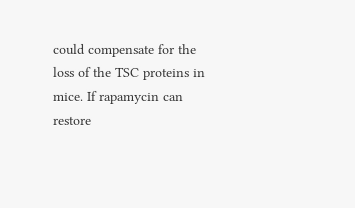could compensate for the loss of the TSC proteins in mice. If rapamycin can restore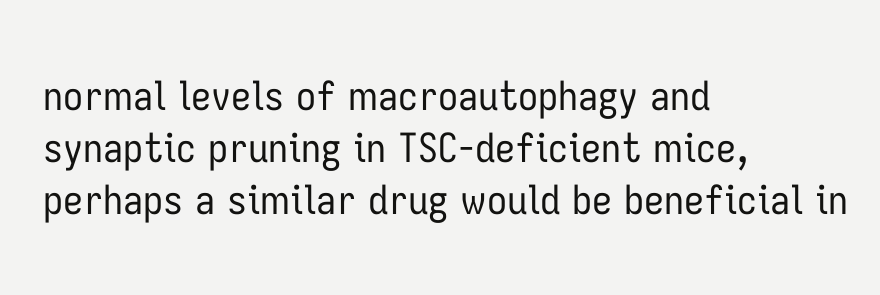normal levels of macroautophagy and synaptic pruning in TSC-deficient mice, perhaps a similar drug would be beneficial in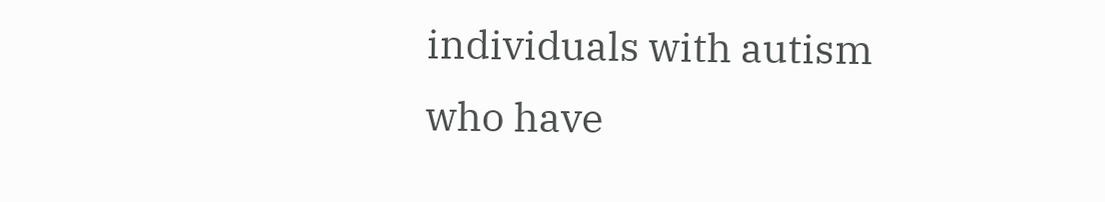individuals with autism who have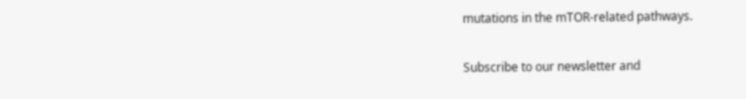mutations in the mTOR-related pathways.

Subscribe to our newsletter and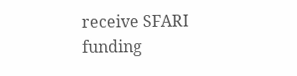receive SFARI funding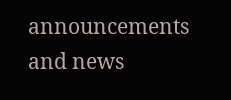announcements and news